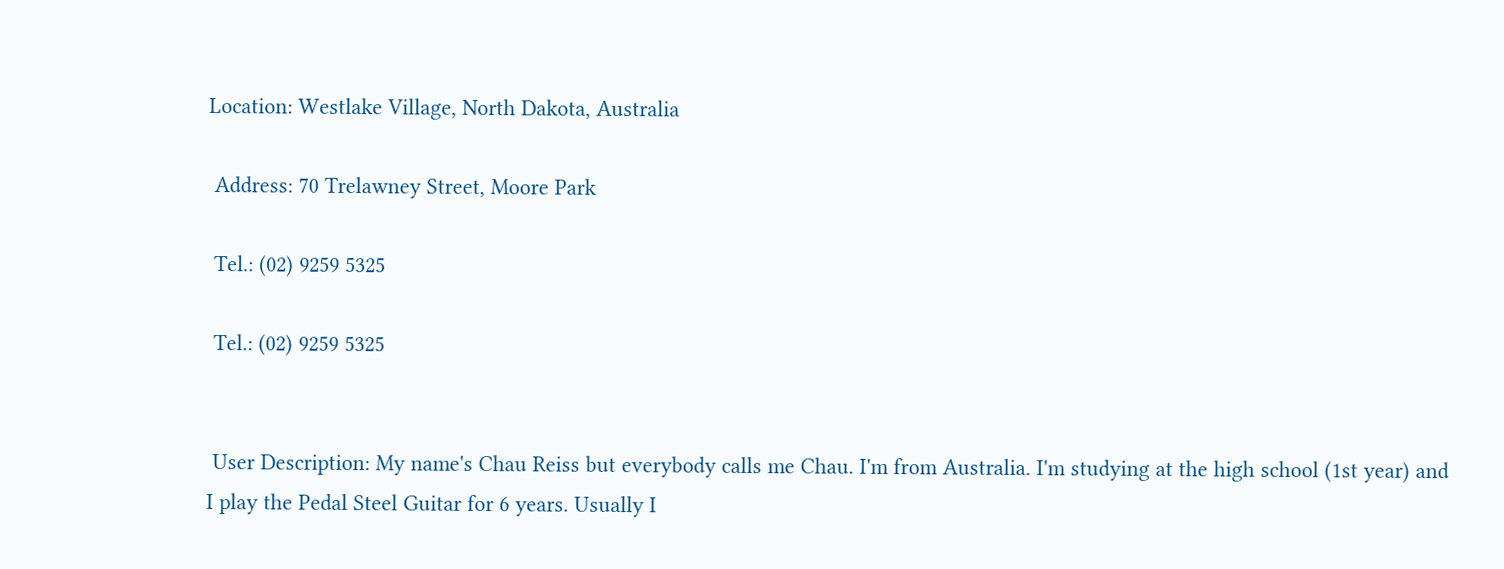Location: Westlake Village, North Dakota, Australia

 Address: 70 Trelawney Street, Moore Park

 Tel.: (02) 9259 5325

 Tel.: (02) 9259 5325


 User Description: My name's Chau Reiss but everybody calls me Chau. I'm from Australia. I'm studying at the high school (1st year) and I play the Pedal Steel Guitar for 6 years. Usually I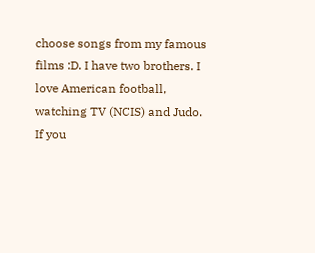choose songs from my famous films :D. I have two brothers. I love American football, watching TV (NCIS) and Judo. If you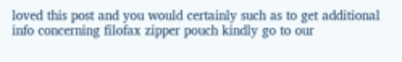loved this post and you would certainly such as to get additional info concerning filofax zipper pouch kindly go to our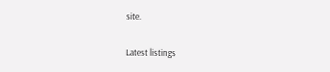site.

Latest listings